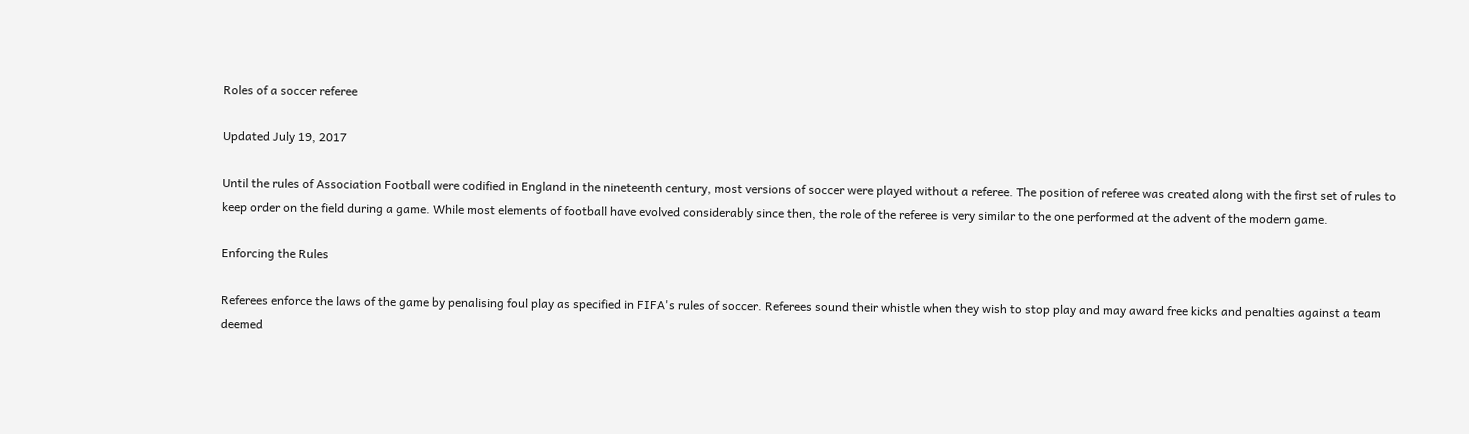Roles of a soccer referee

Updated July 19, 2017

Until the rules of Association Football were codified in England in the nineteenth century, most versions of soccer were played without a referee. The position of referee was created along with the first set of rules to keep order on the field during a game. While most elements of football have evolved considerably since then, the role of the referee is very similar to the one performed at the advent of the modern game.

Enforcing the Rules

Referees enforce the laws of the game by penalising foul play as specified in FIFA's rules of soccer. Referees sound their whistle when they wish to stop play and may award free kicks and penalties against a team deemed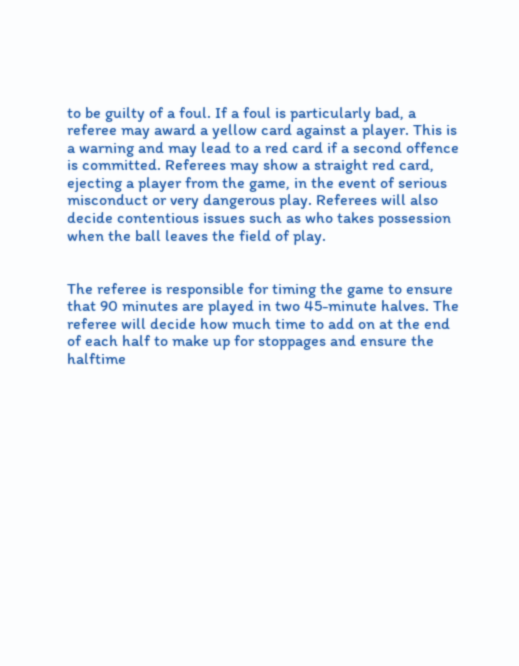to be guilty of a foul. If a foul is particularly bad, a referee may award a yellow card against a player. This is a warning and may lead to a red card if a second offence is committed. Referees may show a straight red card, ejecting a player from the game, in the event of serious misconduct or very dangerous play. Referees will also decide contentious issues such as who takes possession when the ball leaves the field of play.


The referee is responsible for timing the game to ensure that 90 minutes are played in two 45-minute halves. The referee will decide how much time to add on at the end of each half to make up for stoppages and ensure the halftime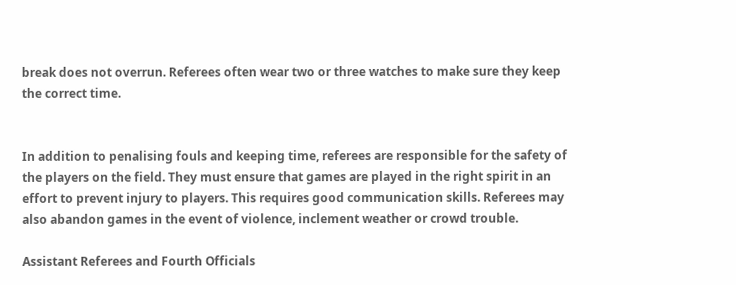break does not overrun. Referees often wear two or three watches to make sure they keep the correct time.


In addition to penalising fouls and keeping time, referees are responsible for the safety of the players on the field. They must ensure that games are played in the right spirit in an effort to prevent injury to players. This requires good communication skills. Referees may also abandon games in the event of violence, inclement weather or crowd trouble.

Assistant Referees and Fourth Officials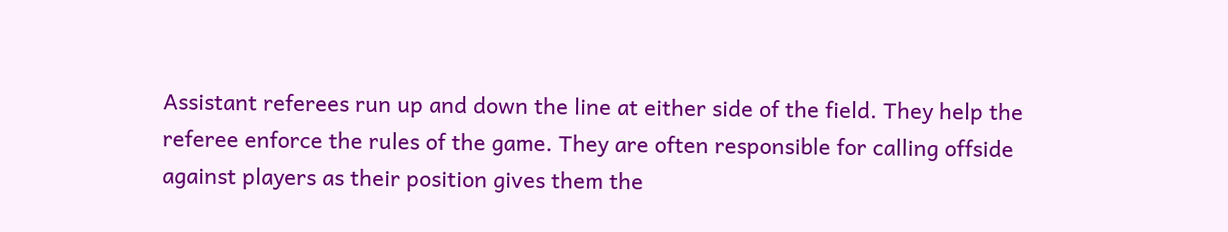Assistant referees run up and down the line at either side of the field. They help the referee enforce the rules of the game. They are often responsible for calling offside against players as their position gives them the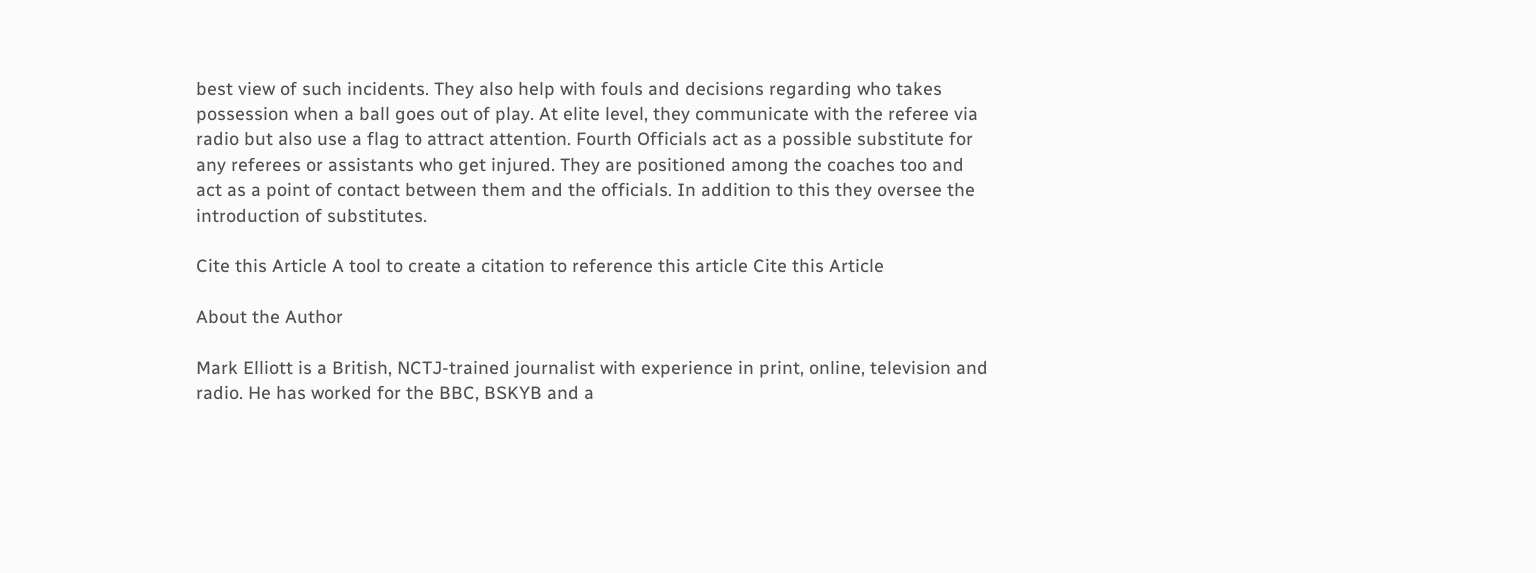best view of such incidents. They also help with fouls and decisions regarding who takes possession when a ball goes out of play. At elite level, they communicate with the referee via radio but also use a flag to attract attention. Fourth Officials act as a possible substitute for any referees or assistants who get injured. They are positioned among the coaches too and act as a point of contact between them and the officials. In addition to this they oversee the introduction of substitutes.

Cite this Article A tool to create a citation to reference this article Cite this Article

About the Author

Mark Elliott is a British, NCTJ-trained journalist with experience in print, online, television and radio. He has worked for the BBC, BSKYB and a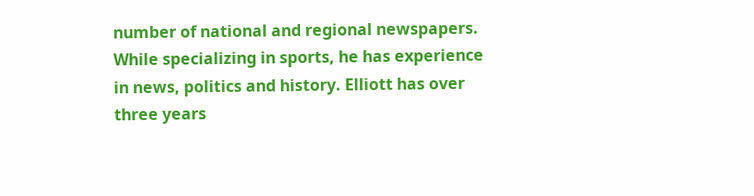number of national and regional newspapers. While specializing in sports, he has experience in news, politics and history. Elliott has over three years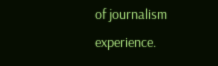of journalism experience.